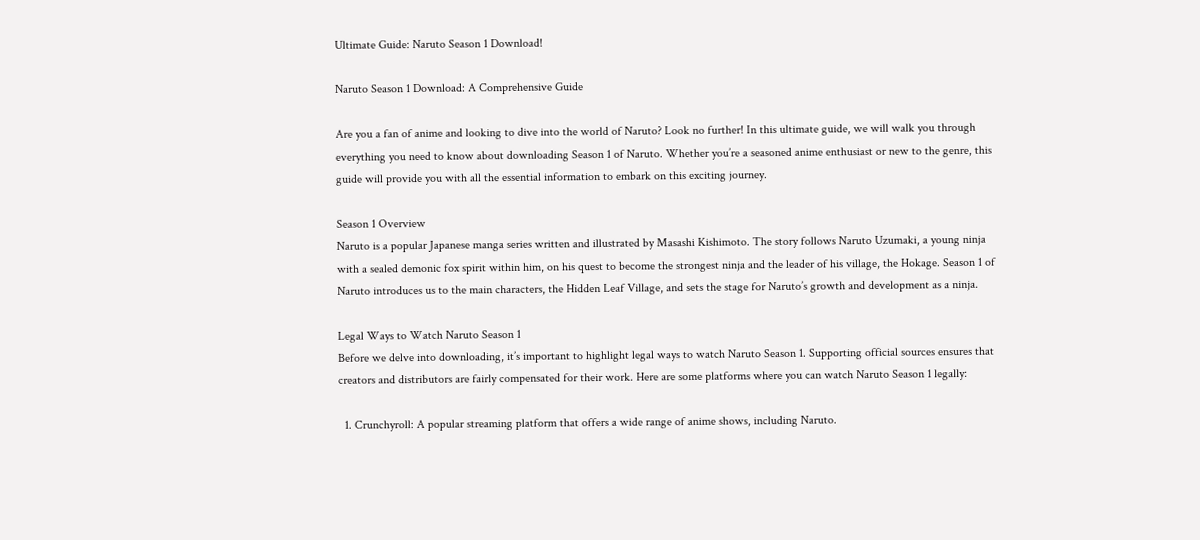Ultimate Guide: Naruto Season 1 Download!

Naruto Season 1 Download: A Comprehensive Guide

Are you a fan of anime and looking to dive into the world of Naruto? Look no further! In this ultimate guide, we will walk you through everything you need to know about downloading Season 1 of Naruto. Whether you’re a seasoned anime enthusiast or new to the genre, this guide will provide you with all the essential information to embark on this exciting journey.

Season 1 Overview
Naruto is a popular Japanese manga series written and illustrated by Masashi Kishimoto. The story follows Naruto Uzumaki, a young ninja with a sealed demonic fox spirit within him, on his quest to become the strongest ninja and the leader of his village, the Hokage. Season 1 of Naruto introduces us to the main characters, the Hidden Leaf Village, and sets the stage for Naruto’s growth and development as a ninja.

Legal Ways to Watch Naruto Season 1
Before we delve into downloading, it’s important to highlight legal ways to watch Naruto Season 1. Supporting official sources ensures that creators and distributors are fairly compensated for their work. Here are some platforms where you can watch Naruto Season 1 legally:

  1. Crunchyroll: A popular streaming platform that offers a wide range of anime shows, including Naruto.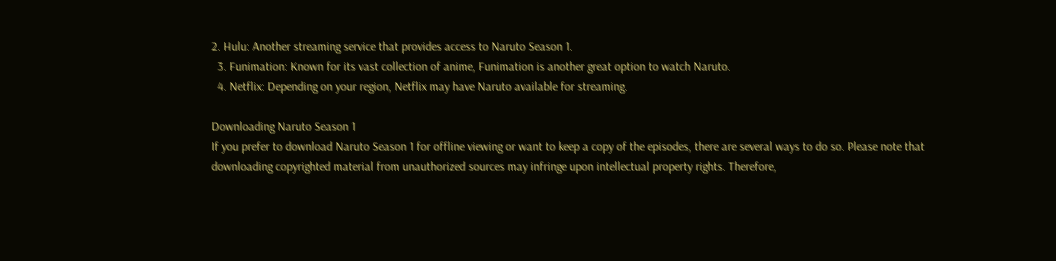2. Hulu: Another streaming service that provides access to Naruto Season 1.
  3. Funimation: Known for its vast collection of anime, Funimation is another great option to watch Naruto.
  4. Netflix: Depending on your region, Netflix may have Naruto available for streaming.

Downloading Naruto Season 1
If you prefer to download Naruto Season 1 for offline viewing or want to keep a copy of the episodes, there are several ways to do so. Please note that downloading copyrighted material from unauthorized sources may infringe upon intellectual property rights. Therefore,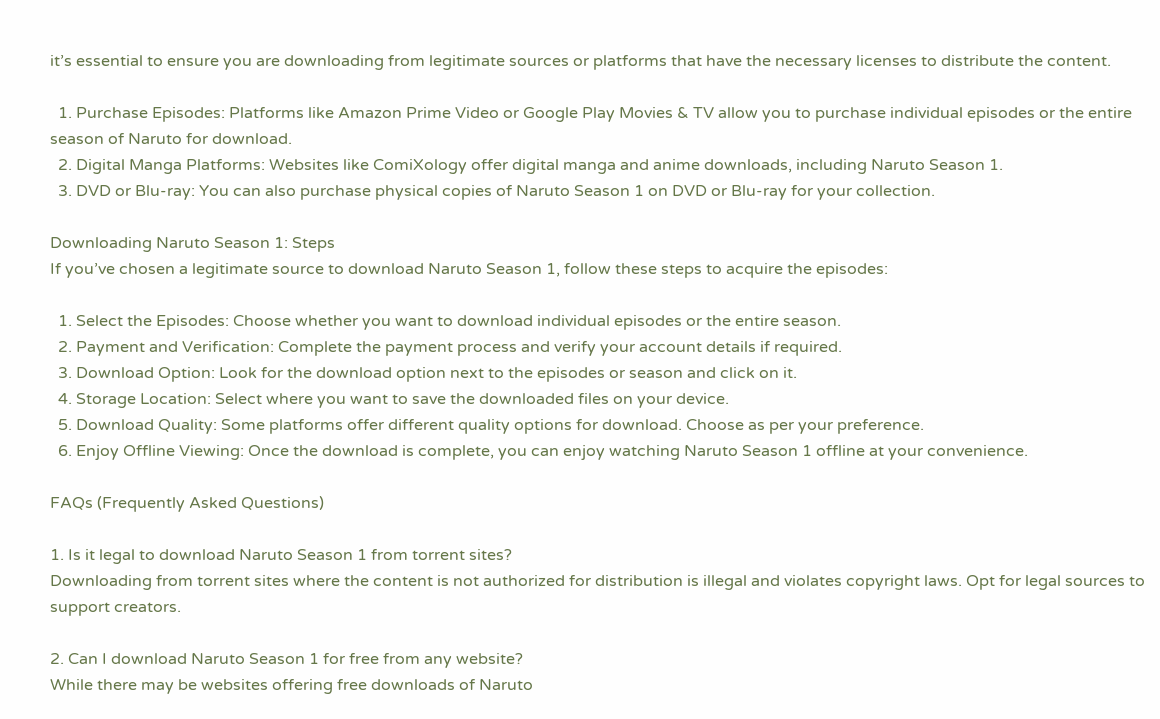it’s essential to ensure you are downloading from legitimate sources or platforms that have the necessary licenses to distribute the content.

  1. Purchase Episodes: Platforms like Amazon Prime Video or Google Play Movies & TV allow you to purchase individual episodes or the entire season of Naruto for download.
  2. Digital Manga Platforms: Websites like ComiXology offer digital manga and anime downloads, including Naruto Season 1.
  3. DVD or Blu-ray: You can also purchase physical copies of Naruto Season 1 on DVD or Blu-ray for your collection.

Downloading Naruto Season 1: Steps
If you’ve chosen a legitimate source to download Naruto Season 1, follow these steps to acquire the episodes:

  1. Select the Episodes: Choose whether you want to download individual episodes or the entire season.
  2. Payment and Verification: Complete the payment process and verify your account details if required.
  3. Download Option: Look for the download option next to the episodes or season and click on it.
  4. Storage Location: Select where you want to save the downloaded files on your device.
  5. Download Quality: Some platforms offer different quality options for download. Choose as per your preference.
  6. Enjoy Offline Viewing: Once the download is complete, you can enjoy watching Naruto Season 1 offline at your convenience.

FAQs (Frequently Asked Questions)

1. Is it legal to download Naruto Season 1 from torrent sites?
Downloading from torrent sites where the content is not authorized for distribution is illegal and violates copyright laws. Opt for legal sources to support creators.

2. Can I download Naruto Season 1 for free from any website?
While there may be websites offering free downloads of Naruto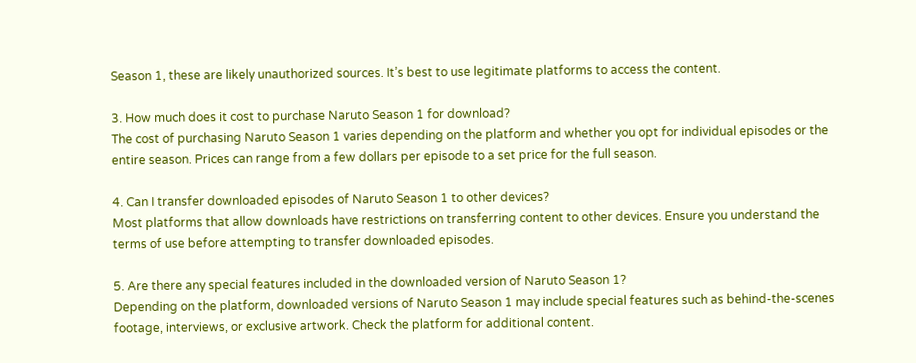Season 1, these are likely unauthorized sources. It’s best to use legitimate platforms to access the content.

3. How much does it cost to purchase Naruto Season 1 for download?
The cost of purchasing Naruto Season 1 varies depending on the platform and whether you opt for individual episodes or the entire season. Prices can range from a few dollars per episode to a set price for the full season.

4. Can I transfer downloaded episodes of Naruto Season 1 to other devices?
Most platforms that allow downloads have restrictions on transferring content to other devices. Ensure you understand the terms of use before attempting to transfer downloaded episodes.

5. Are there any special features included in the downloaded version of Naruto Season 1?
Depending on the platform, downloaded versions of Naruto Season 1 may include special features such as behind-the-scenes footage, interviews, or exclusive artwork. Check the platform for additional content.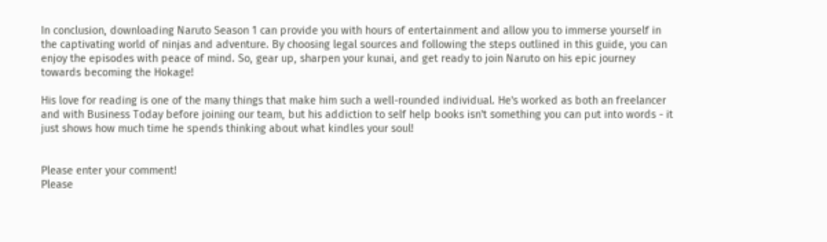In conclusion, downloading Naruto Season 1 can provide you with hours of entertainment and allow you to immerse yourself in the captivating world of ninjas and adventure. By choosing legal sources and following the steps outlined in this guide, you can enjoy the episodes with peace of mind. So, gear up, sharpen your kunai, and get ready to join Naruto on his epic journey towards becoming the Hokage!

His love for reading is one of the many things that make him such a well-rounded individual. He's worked as both an freelancer and with Business Today before joining our team, but his addiction to self help books isn't something you can put into words - it just shows how much time he spends thinking about what kindles your soul!


Please enter your comment!
Please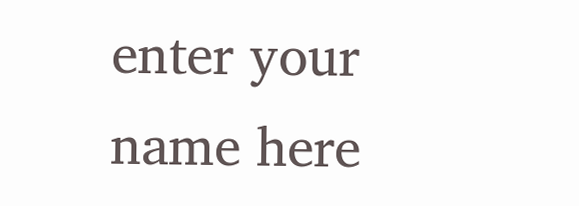enter your name here